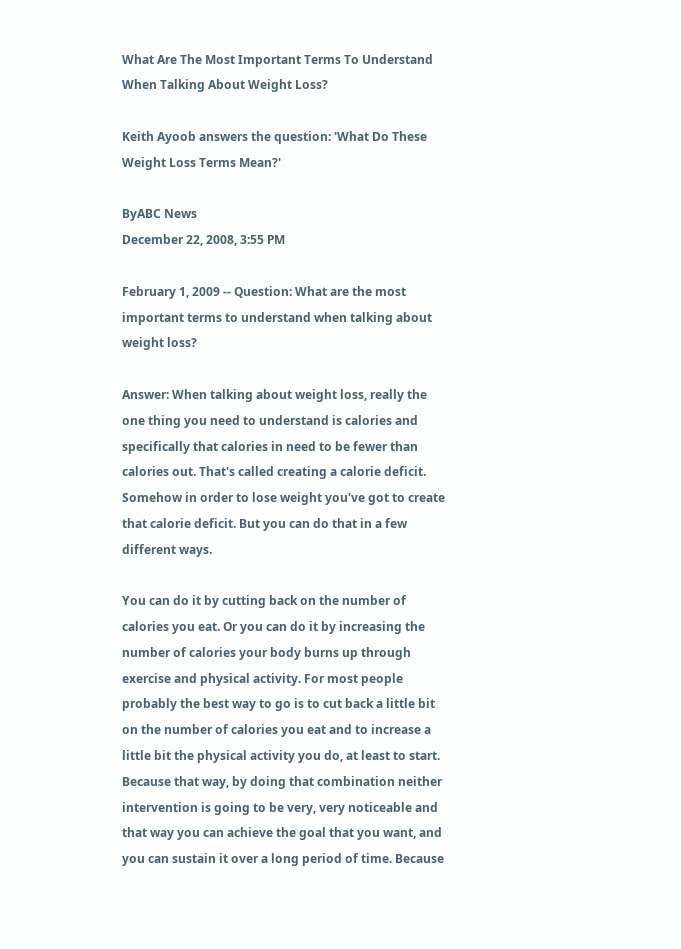What Are The Most Important Terms To Understand When Talking About Weight Loss?

Keith Ayoob answers the question: 'What Do These Weight Loss Terms Mean?'

ByABC News
December 22, 2008, 3:55 PM

February 1, 2009 -- Question: What are the most important terms to understand when talking about weight loss?

Answer: When talking about weight loss, really the one thing you need to understand is calories and specifically that calories in need to be fewer than calories out. That's called creating a calorie deficit. Somehow in order to lose weight you've got to create that calorie deficit. But you can do that in a few different ways.

You can do it by cutting back on the number of calories you eat. Or you can do it by increasing the number of calories your body burns up through exercise and physical activity. For most people probably the best way to go is to cut back a little bit on the number of calories you eat and to increase a little bit the physical activity you do, at least to start. Because that way, by doing that combination neither intervention is going to be very, very noticeable and that way you can achieve the goal that you want, and you can sustain it over a long period of time. Because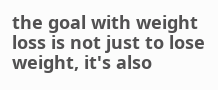the goal with weight loss is not just to lose weight, it's also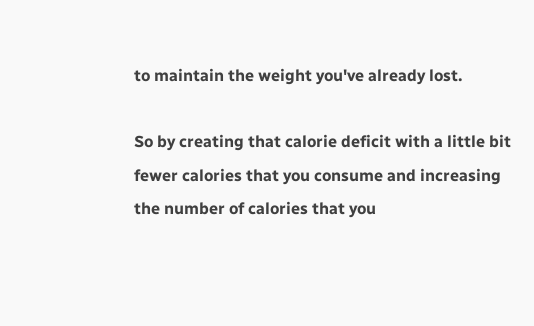to maintain the weight you've already lost.

So by creating that calorie deficit with a little bit fewer calories that you consume and increasing the number of calories that you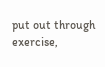put out through exercise,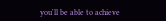you'll be able to achieve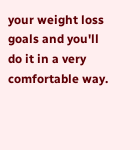your weight loss goals and you'll do it in a very comfortable way.